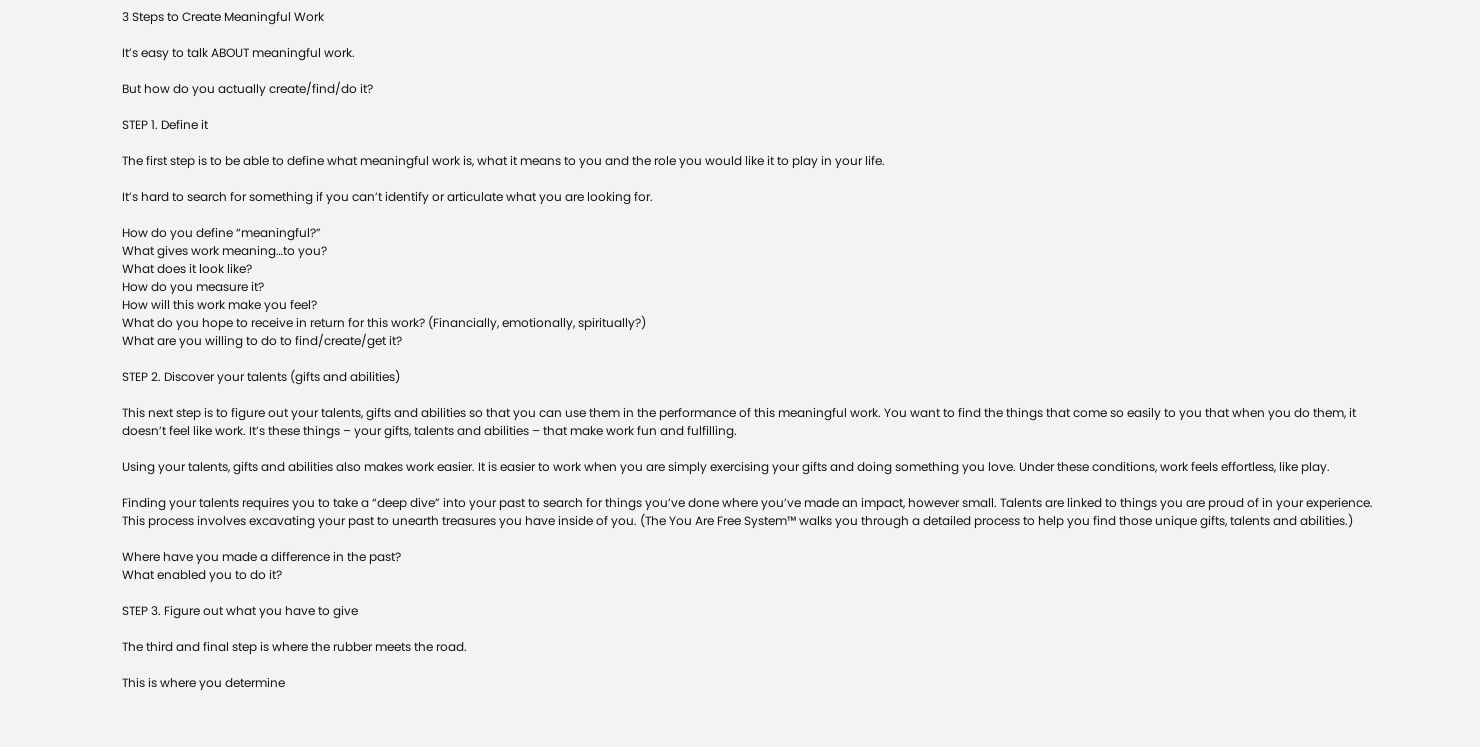3 Steps to Create Meaningful Work

It’s easy to talk ABOUT meaningful work.

But how do you actually create/find/do it?

STEP 1. Define it

The first step is to be able to define what meaningful work is, what it means to you and the role you would like it to play in your life.

It’s hard to search for something if you can’t identify or articulate what you are looking for.

How do you define “meaningful?”
What gives work meaning…to you?
What does it look like?
How do you measure it?
How will this work make you feel?
What do you hope to receive in return for this work? (Financially, emotionally, spiritually?)
What are you willing to do to find/create/get it?

STEP 2. Discover your talents (gifts and abilities)

This next step is to figure out your talents, gifts and abilities so that you can use them in the performance of this meaningful work. You want to find the things that come so easily to you that when you do them, it doesn’t feel like work. It’s these things – your gifts, talents and abilities – that make work fun and fulfilling.

Using your talents, gifts and abilities also makes work easier. It is easier to work when you are simply exercising your gifts and doing something you love. Under these conditions, work feels effortless, like play.

Finding your talents requires you to take a “deep dive” into your past to search for things you’ve done where you’ve made an impact, however small. Talents are linked to things you are proud of in your experience. This process involves excavating your past to unearth treasures you have inside of you. (The You Are Free System™ walks you through a detailed process to help you find those unique gifts, talents and abilities.)

Where have you made a difference in the past?
What enabled you to do it?

STEP 3. Figure out what you have to give

The third and final step is where the rubber meets the road.

This is where you determine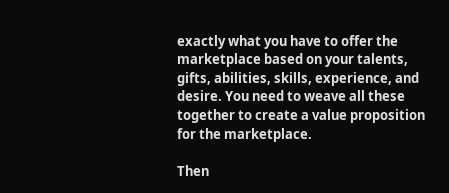exactly what you have to offer the marketplace based on your talents, gifts, abilities, skills, experience, and desire. You need to weave all these together to create a value proposition for the marketplace.

Then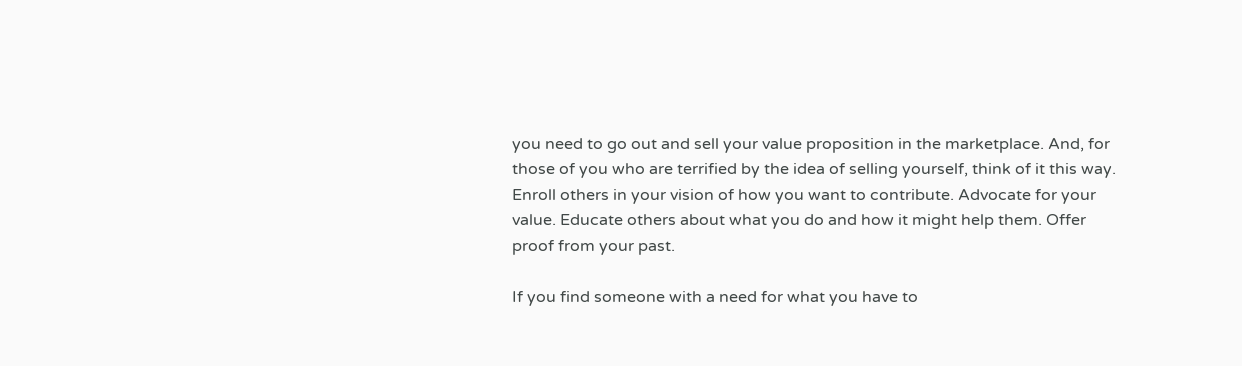you need to go out and sell your value proposition in the marketplace. And, for those of you who are terrified by the idea of selling yourself, think of it this way. Enroll others in your vision of how you want to contribute. Advocate for your value. Educate others about what you do and how it might help them. Offer proof from your past.

If you find someone with a need for what you have to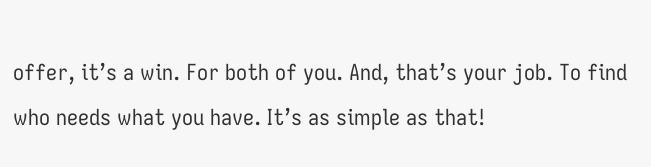offer, it’s a win. For both of you. And, that’s your job. To find who needs what you have. It’s as simple as that!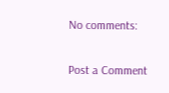No comments:

Post a Comment